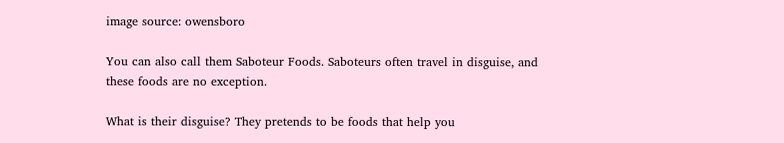image source: owensboro

You can also call them Saboteur Foods. Saboteurs often travel in disguise, and these foods are no exception.

What is their disguise? They pretends to be foods that help you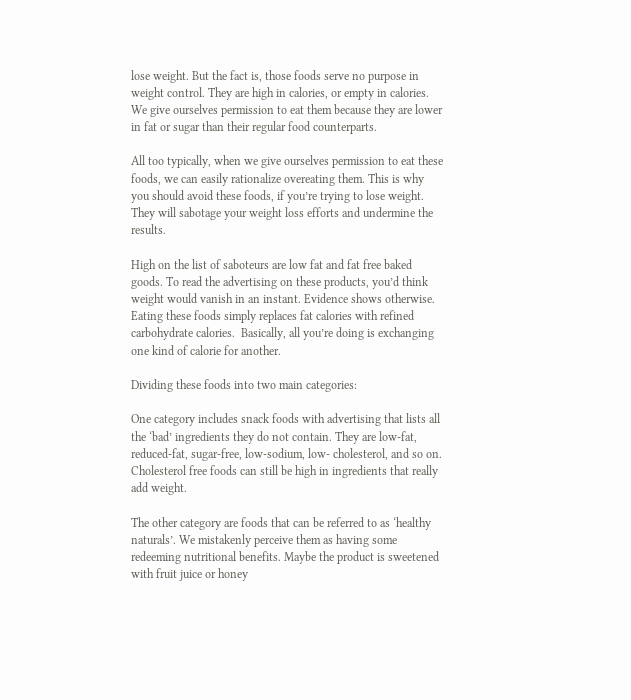lose weight. But the fact is, those foods serve no purpose in weight control. They are high in calories, or empty in calories. We give ourselves permission to eat them because they are lower in fat or sugar than their regular food counterparts.

All too typically, when we give ourselves permission to eat these foods, we can easily rationalize overeating them. This is why you should avoid these foods, if you’re trying to lose weight. They will sabotage your weight loss efforts and undermine the results.

High on the list of saboteurs are low fat and fat free baked goods. To read the advertising on these products, you’d think weight would vanish in an instant. Evidence shows otherwise. Eating these foods simply replaces fat calories with refined carbohydrate calories.  Basically, all you’re doing is exchanging one kind of calorie for another.

Dividing these foods into two main categories:

One category includes snack foods with advertising that lists all the ‘bad’ ingredients they do not contain. They are low-fat, reduced-fat, sugar-free, low-sodium, low- cholesterol, and so on. Cholesterol free foods can still be high in ingredients that really add weight.

The other category are foods that can be referred to as ‘healthy naturals’. We mistakenly perceive them as having some redeeming nutritional benefits. Maybe the product is sweetened with fruit juice or honey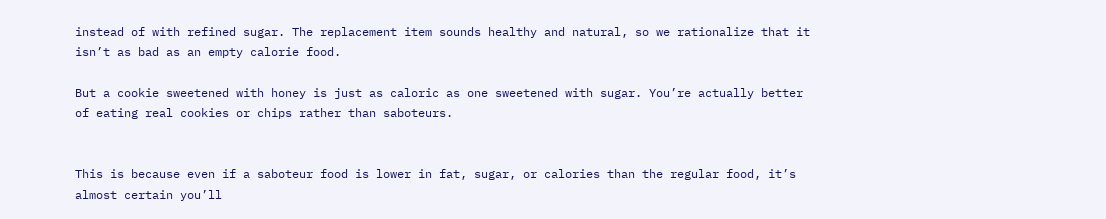instead of with refined sugar. The replacement item sounds healthy and natural, so we rationalize that it isn’t as bad as an empty calorie food.

But a cookie sweetened with honey is just as caloric as one sweetened with sugar. You’re actually better of eating real cookies or chips rather than saboteurs.


This is because even if a saboteur food is lower in fat, sugar, or calories than the regular food, it’s almost certain you’ll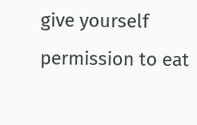give yourself permission to eat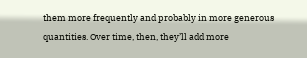them more frequently and probably in more generous quantities. Over time, then, they’ll add more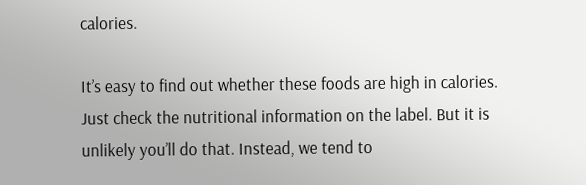calories.

It’s easy to find out whether these foods are high in calories. Just check the nutritional information on the label. But it is unlikely you’ll do that. Instead, we tend to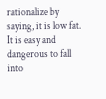rationalize by saying, it is low fat. It is easy and dangerous to fall into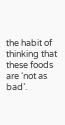the habit of thinking that these foods are ‘not as bad’.